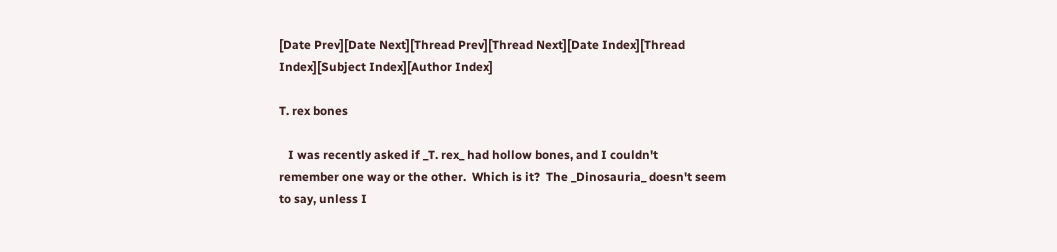[Date Prev][Date Next][Thread Prev][Thread Next][Date Index][Thread Index][Subject Index][Author Index]

T. rex bones

   I was recently asked if _T. rex_ had hollow bones, and I couldn't
remember one way or the other.  Which is it?  The _Dinosauria_ doesn't seem
to say, unless I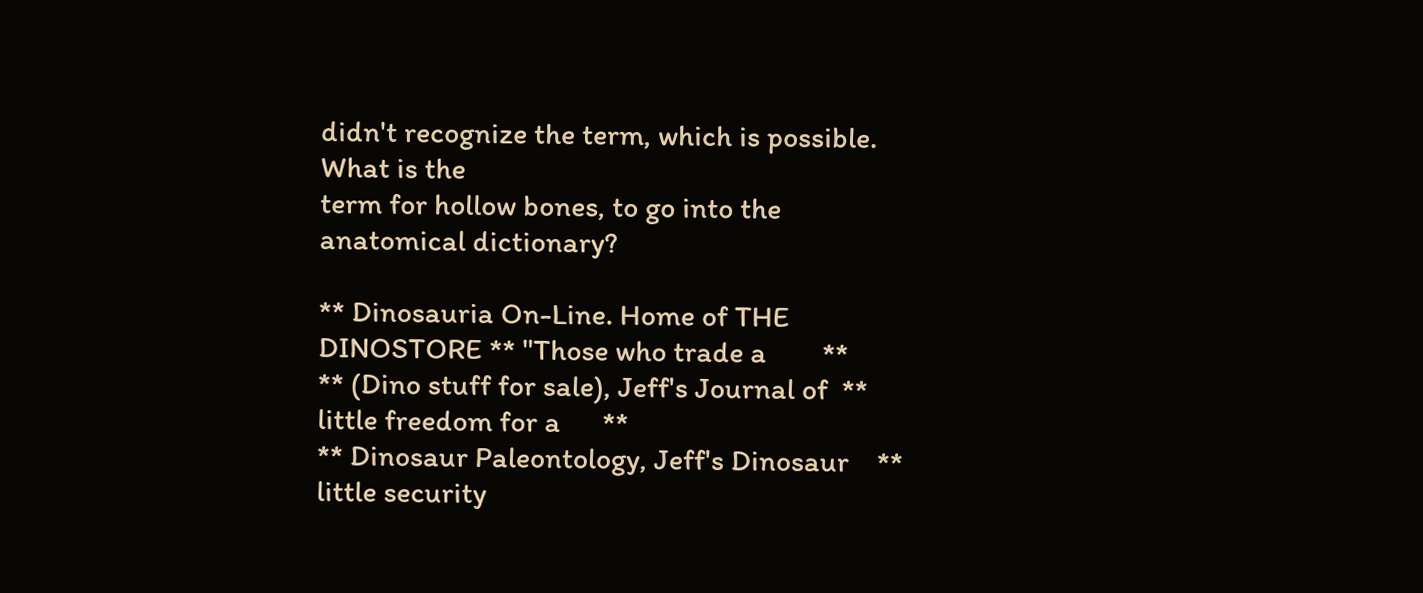didn't recognize the term, which is possible.  What is the
term for hollow bones, to go into the anatomical dictionary?

** Dinosauria On-Line. Home of THE DINOSTORE ** "Those who trade a        **
** (Dino stuff for sale), Jeff's Journal of  ** little freedom for a      **
** Dinosaur Paleontology, Jeff's Dinosaur    ** little security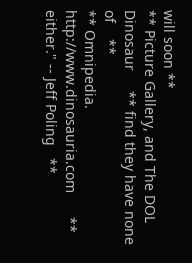will soon **
** Picture Gallery, and The DOL Dinosaur     ** find they have none of    **
** Omnipedia. http://www.dinosauria.com      ** either." -- Jeff Poling   **